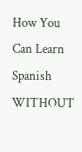How You Can Learn Spanish WITHOUT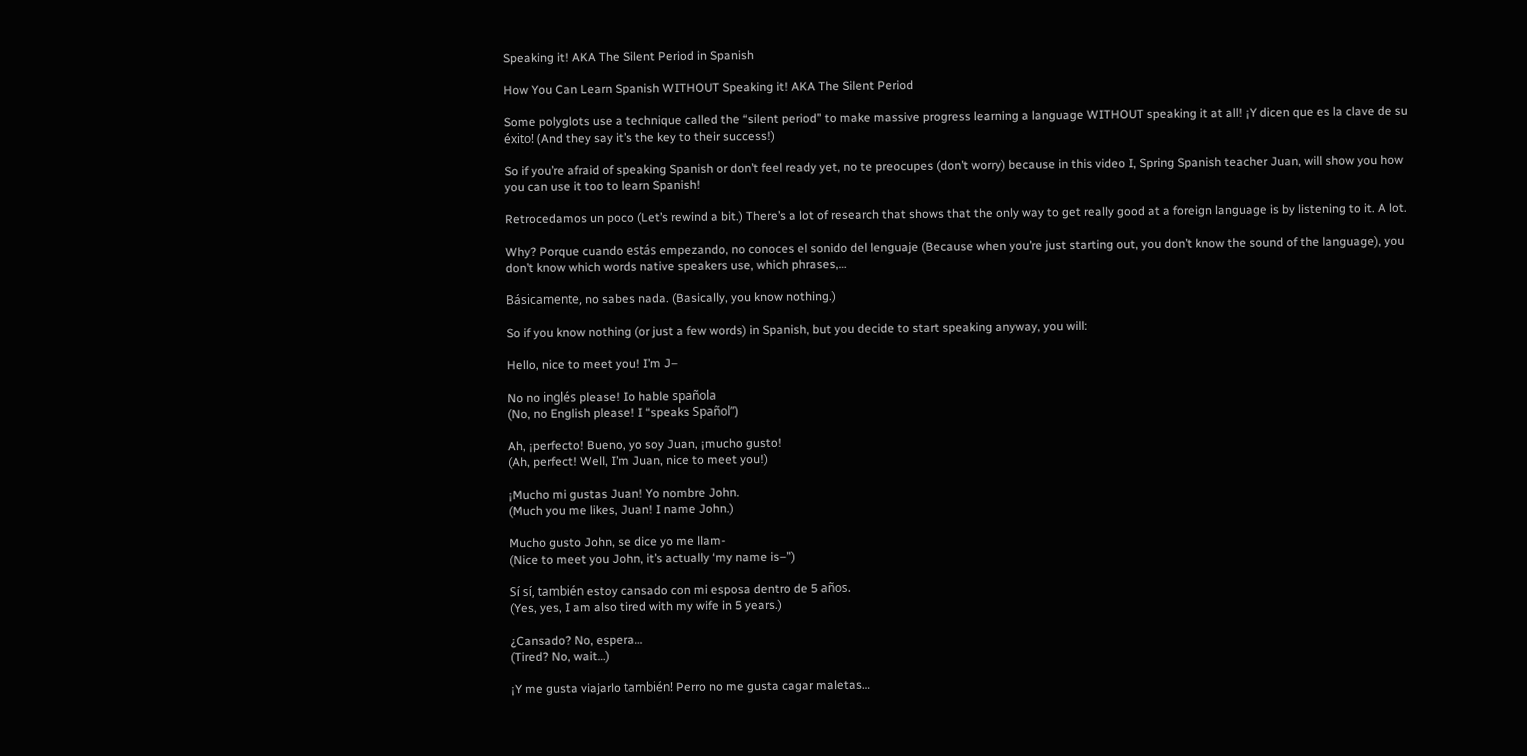Speaking it! AKA The Silent Period in Spanish

How You Can Learn Spanish WITHOUT Speaking it! AKA The Silent Period

Some polyglots use a technique called the “silent period” to make massive progress learning a language WITHOUT speaking it at all! ¡Y dicen que es la clave de su éxito! (And they say it’s the key to their success!)

So if you’re afraid of speaking Spanish or don’t feel ready yet, no te preocupes (don’t worry) because in this video I, Spring Spanish teacher Juan, will show you how you can use it too to learn Spanish!

Retrocedamos un poco (Let’s rewind a bit.) There’s a lot of research that shows that the only way to get really good at a foreign language is by listening to it. A lot.

Why? Porque cuando estás empezando, no conoces el sonido del lenguaje (Because when you’re just starting out, you don’t know the sound of the language), you don’t know which words native speakers use, which phrases,…

Básicamente, no sabes nada. (Basically, you know nothing.)

So if you know nothing (or just a few words) in Spanish, but you decide to start speaking anyway, you will:

Hello, nice to meet you! I’m J–

No no inglés please! Io hable spañola
(No, no English please! I “speaks Spañol”)

Ah, ¡perfecto! Bueno, yo soy Juan, ¡mucho gusto!
(Ah, perfect! Well, I’m Juan, nice to meet you!)

¡Mucho mi gustas Juan! Yo nombre John.
(Much you me likes, Juan! I name John.)

Mucho gusto John, se dice yo me llam-
(Nice to meet you John, it’s actually ‘my name is–”)

Sí sí, también estoy cansado con mi esposa dentro de 5 años.
(Yes, yes, I am also tired with my wife in 5 years.)

¿Cansado? No, espera…
(Tired? No, wait…)

¡Y me gusta viajarlo también! Perro no me gusta cagar maletas…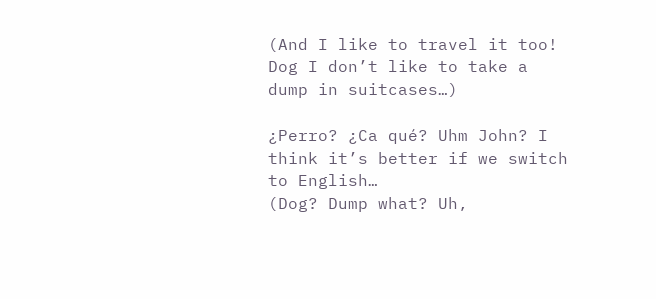(And I like to travel it too! Dog I don’t like to take a dump in suitcases…)

¿Perro? ¿Ca qué? Uhm John? I think it’s better if we switch to English…
(Dog? Dump what? Uh,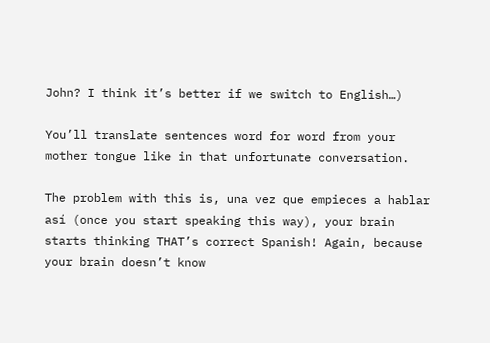John? I think it’s better if we switch to English…)

You’ll translate sentences word for word from your mother tongue like in that unfortunate conversation.

The problem with this is, una vez que empieces a hablar así (once you start speaking this way), your brain starts thinking THAT’s correct Spanish! Again, because your brain doesn’t know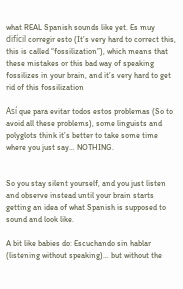what REAL Spanish sounds like yet. Es muy difícil corregir esto (It’s very hard to correct this, this is called “fossilization”), which means that these mistakes or this bad way of speaking fossilizes in your brain, and it’s very hard to get rid of this fossilization

Así que para evitar todos estos problemas (So to avoid all these problems), some linguists and polyglots think it’s better to take some time where you just say… NOTHING.


So you stay silent yourself, and you just listen and observe instead until your brain starts getting an idea of what Spanish is supposed to sound and look like.

A bit like babies do: Escuchando sin hablar (listening without speaking)… but without the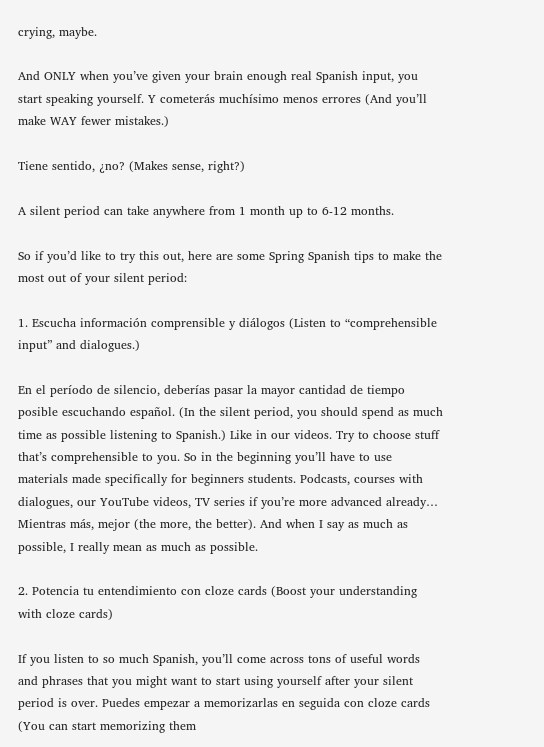crying, maybe.

And ONLY when you’ve given your brain enough real Spanish input, you start speaking yourself. Y cometerás muchísimo menos errores (And you’ll make WAY fewer mistakes.)

Tiene sentido, ¿no? (Makes sense, right?)

A silent period can take anywhere from 1 month up to 6-12 months.

So if you’d like to try this out, here are some Spring Spanish tips to make the most out of your silent period:

1. Escucha información comprensible y diálogos (Listen to “comprehensible input” and dialogues.)

En el período de silencio, deberías pasar la mayor cantidad de tiempo posible escuchando español. (In the silent period, you should spend as much time as possible listening to Spanish.) Like in our videos. Try to choose stuff that’s comprehensible to you. So in the beginning you’ll have to use materials made specifically for beginners students. Podcasts, courses with dialogues, our YouTube videos, TV series if you’re more advanced already… Mientras más, mejor (the more, the better). And when I say as much as possible, I really mean as much as possible.

2. Potencia tu entendimiento con cloze cards (Boost your understanding with cloze cards)

If you listen to so much Spanish, you’ll come across tons of useful words and phrases that you might want to start using yourself after your silent period is over. Puedes empezar a memorizarlas en seguida con cloze cards (You can start memorizing them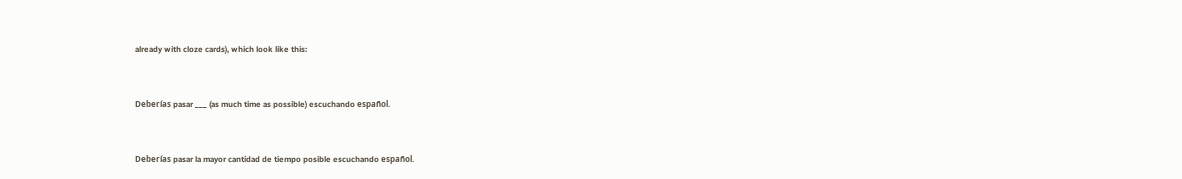already with cloze cards), which look like this:


Deberías pasar ___ (as much time as possible) escuchando español.


Deberías pasar la mayor cantidad de tiempo posible escuchando español.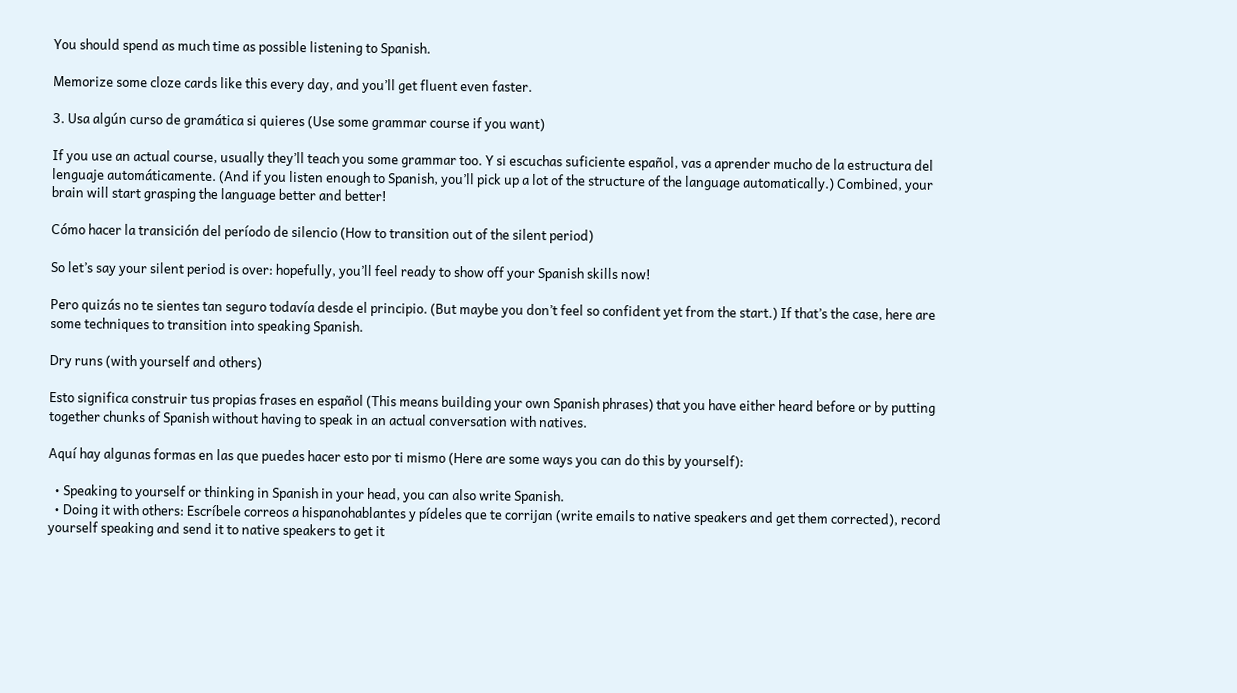You should spend as much time as possible listening to Spanish.

Memorize some cloze cards like this every day, and you’ll get fluent even faster.

3. Usa algún curso de gramática si quieres (Use some grammar course if you want)

If you use an actual course, usually they’ll teach you some grammar too. Y si escuchas suficiente español, vas a aprender mucho de la estructura del lenguaje automáticamente. (And if you listen enough to Spanish, you’ll pick up a lot of the structure of the language automatically.) Combined, your brain will start grasping the language better and better!

Cómo hacer la transición del período de silencio (How to transition out of the silent period)

So let’s say your silent period is over: hopefully, you’ll feel ready to show off your Spanish skills now!

Pero quizás no te sientes tan seguro todavía desde el principio. (But maybe you don’t feel so confident yet from the start.) If that’s the case, here are some techniques to transition into speaking Spanish.

Dry runs (with yourself and others)

Esto significa construir tus propias frases en español (This means building your own Spanish phrases) that you have either heard before or by putting together chunks of Spanish without having to speak in an actual conversation with natives.

Aquí hay algunas formas en las que puedes hacer esto por ti mismo (Here are some ways you can do this by yourself):

  • Speaking to yourself or thinking in Spanish in your head, you can also write Spanish.
  • Doing it with others: Escríbele correos a hispanohablantes y pídeles que te corrijan (write emails to native speakers and get them corrected), record yourself speaking and send it to native speakers to get it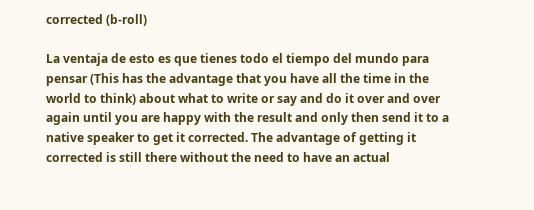corrected (b-roll)

La ventaja de esto es que tienes todo el tiempo del mundo para pensar (This has the advantage that you have all the time in the world to think) about what to write or say and do it over and over again until you are happy with the result and only then send it to a native speaker to get it corrected. The advantage of getting it corrected is still there without the need to have an actual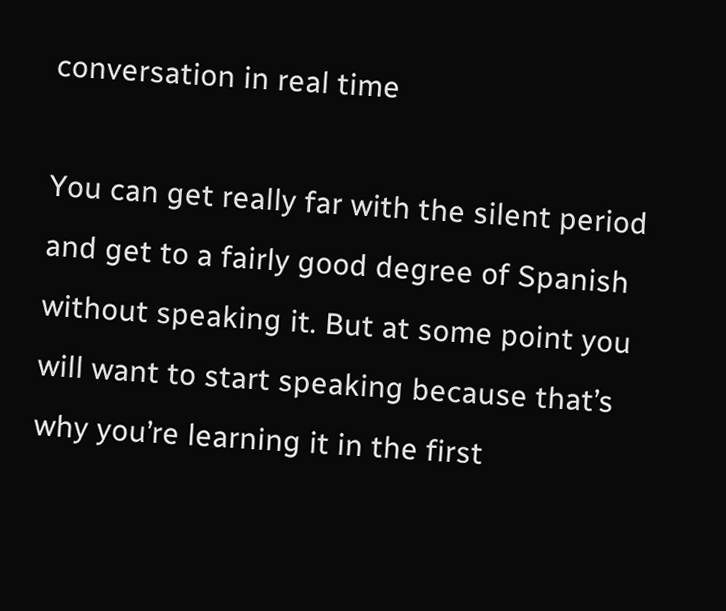conversation in real time

You can get really far with the silent period and get to a fairly good degree of Spanish without speaking it. But at some point you will want to start speaking because that’s why you’re learning it in the first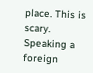place. This is scary. Speaking a foreign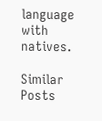language with natives.

Similar Posts